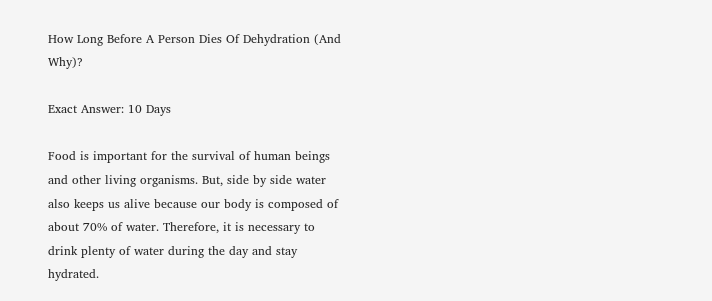How Long Before A Person Dies Of Dehydration (And Why)?

Exact Answer: 10 Days

Food is important for the survival of human beings and other living organisms. But, side by side water also keeps us alive because our body is composed of about 70% of water. Therefore, it is necessary to drink plenty of water during the day and stay hydrated.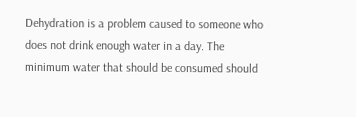Dehydration is a problem caused to someone who does not drink enough water in a day. The minimum water that should be consumed should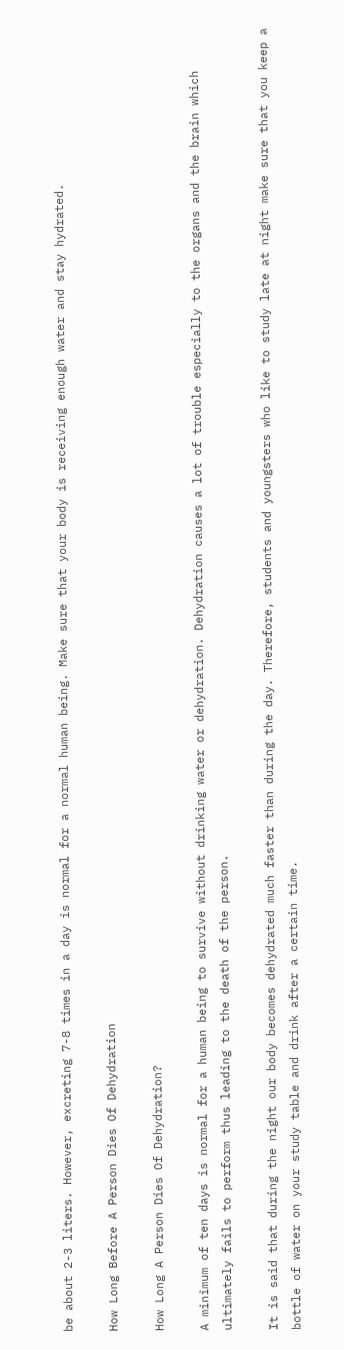be about 2-3 liters. However, excreting 7-8 times in a day is normal for a normal human being. Make sure that your body is receiving enough water and stay hydrated.

How Long Before A Person Dies Of Dehydration

How Long A Person Dies Of Dehydration?

A minimum of ten days is normal for a human being to survive without drinking water or dehydration. Dehydration causes a lot of trouble especially to the organs and the brain which ultimately fails to perform thus leading to the death of the person.

It is said that during the night our body becomes dehydrated much faster than during the day. Therefore, students and youngsters who like to study late at night make sure that you keep a bottle of water on your study table and drink after a certain time.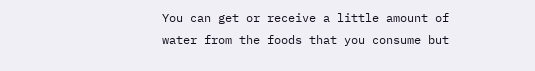You can get or receive a little amount of water from the foods that you consume but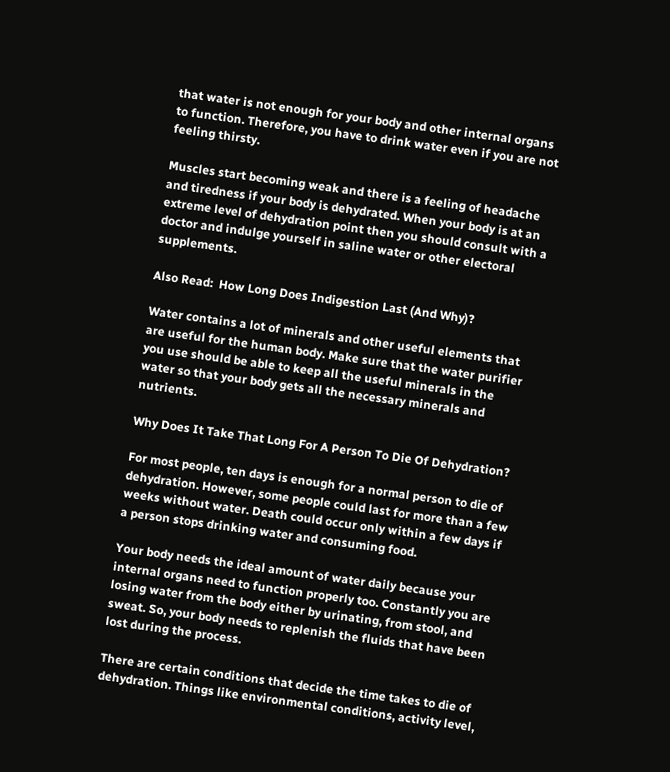that water is not enough for your body and other internal organs to function. Therefore, you have to drink water even if you are not feeling thirsty.

Muscles start becoming weak and there is a feeling of headache and tiredness if your body is dehydrated. When your body is at an extreme level of dehydration point then you should consult with a doctor and indulge yourself in saline water or other electoral supplements.

Also Read:  How Long Does Indigestion Last (And Why)?

Water contains a lot of minerals and other useful elements that are useful for the human body. Make sure that the water purifier you use should be able to keep all the useful minerals in the water so that your body gets all the necessary minerals and nutrients.

Why Does It Take That Long For A Person To Die Of Dehydration?

For most people, ten days is enough for a normal person to die of dehydration. However, some people could last for more than a few weeks without water. Death could occur only within a few days if a person stops drinking water and consuming food.

Your body needs the ideal amount of water daily because your internal organs need to function properly too. Constantly you are losing water from the body either by urinating, from stool, and sweat. So, your body needs to replenish the fluids that have been lost during the process.

There are certain conditions that decide the time takes to die of dehydration. Things like environmental conditions, activity level,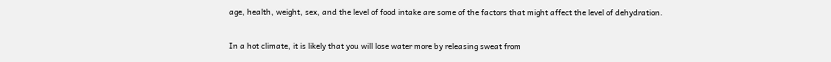age, health, weight, sex, and the level of food intake are some of the factors that might affect the level of dehydration.

In a hot climate, it is likely that you will lose water more by releasing sweat from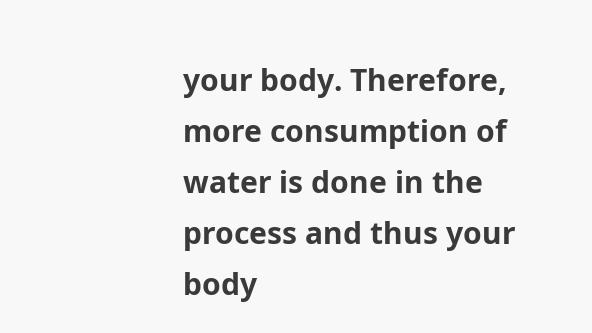your body. Therefore, more consumption of water is done in the process and thus your body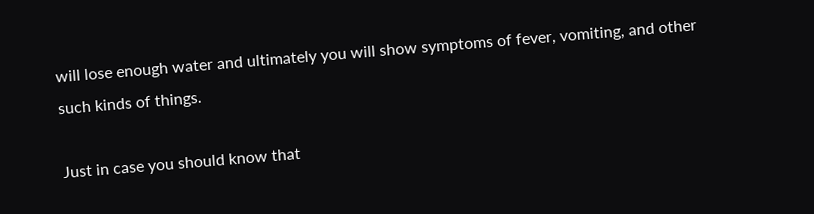will lose enough water and ultimately you will show symptoms of fever, vomiting, and other such kinds of things.

Just in case you should know that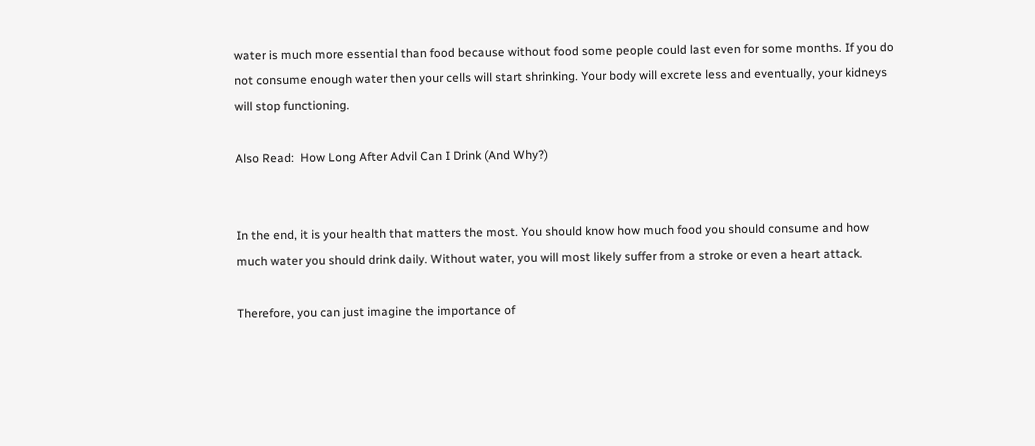water is much more essential than food because without food some people could last even for some months. If you do not consume enough water then your cells will start shrinking. Your body will excrete less and eventually, your kidneys will stop functioning.

Also Read:  How Long After Advil Can I Drink (And Why?)


In the end, it is your health that matters the most. You should know how much food you should consume and how much water you should drink daily. Without water, you will most likely suffer from a stroke or even a heart attack.

Therefore, you can just imagine the importance of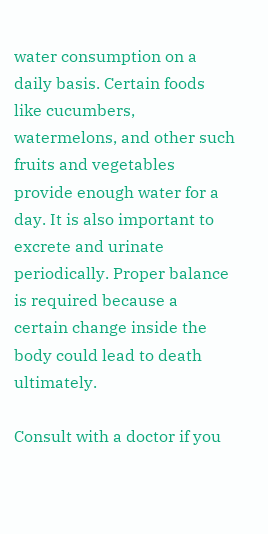water consumption on a daily basis. Certain foods like cucumbers, watermelons, and other such fruits and vegetables provide enough water for a day. It is also important to excrete and urinate periodically. Proper balance is required because a certain change inside the body could lead to death ultimately.

Consult with a doctor if you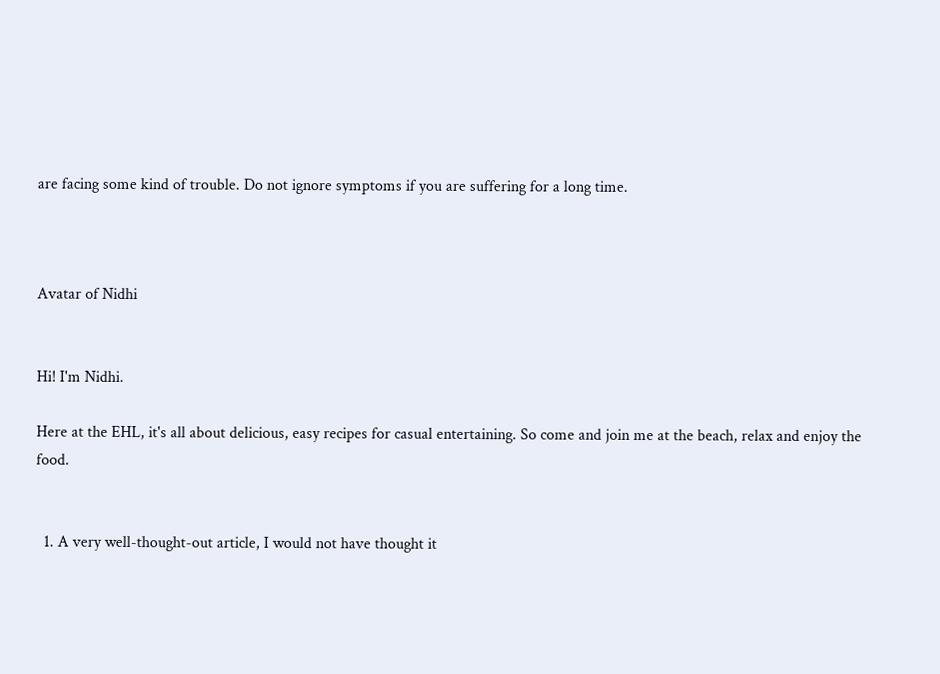are facing some kind of trouble. Do not ignore symptoms if you are suffering for a long time.



Avatar of Nidhi


Hi! I'm Nidhi.

Here at the EHL, it's all about delicious, easy recipes for casual entertaining. So come and join me at the beach, relax and enjoy the food.


  1. A very well-thought-out article, I would not have thought it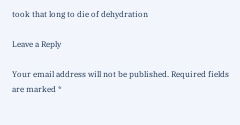took that long to die of dehydration

Leave a Reply

Your email address will not be published. Required fields are marked *